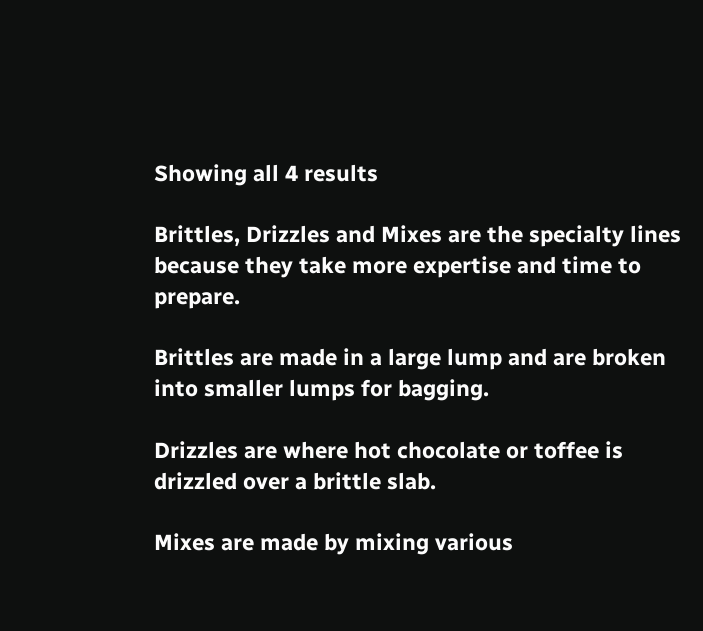Showing all 4 results

Brittles, Drizzles and Mixes are the specialty lines because they take more expertise and time to prepare.

Brittles are made in a large lump and are broken into smaller lumps for bagging.

Drizzles are where hot chocolate or toffee is drizzled over a brittle slab.

Mixes are made by mixing various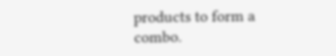products to form a combo.